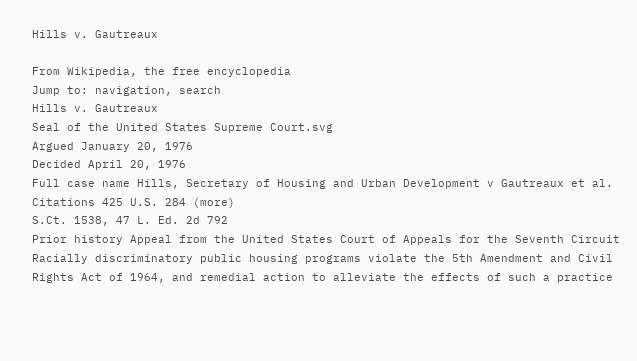Hills v. Gautreaux

From Wikipedia, the free encyclopedia
Jump to: navigation, search
Hills v. Gautreaux
Seal of the United States Supreme Court.svg
Argued January 20, 1976
Decided April 20, 1976
Full case name Hills, Secretary of Housing and Urban Development v Gautreaux et al.
Citations 425 U.S. 284 (more)
S.Ct. 1538, 47 L. Ed. 2d 792
Prior history Appeal from the United States Court of Appeals for the Seventh Circuit
Racially discriminatory public housing programs violate the 5th Amendment and Civil Rights Act of 1964, and remedial action to alleviate the effects of such a practice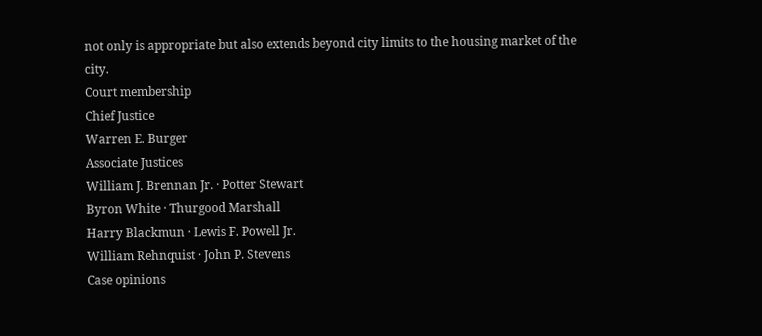not only is appropriate but also extends beyond city limits to the housing market of the city.
Court membership
Chief Justice
Warren E. Burger
Associate Justices
William J. Brennan Jr. · Potter Stewart
Byron White · Thurgood Marshall
Harry Blackmun · Lewis F. Powell Jr.
William Rehnquist · John P. Stevens
Case opinions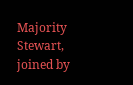Majority Stewart, joined by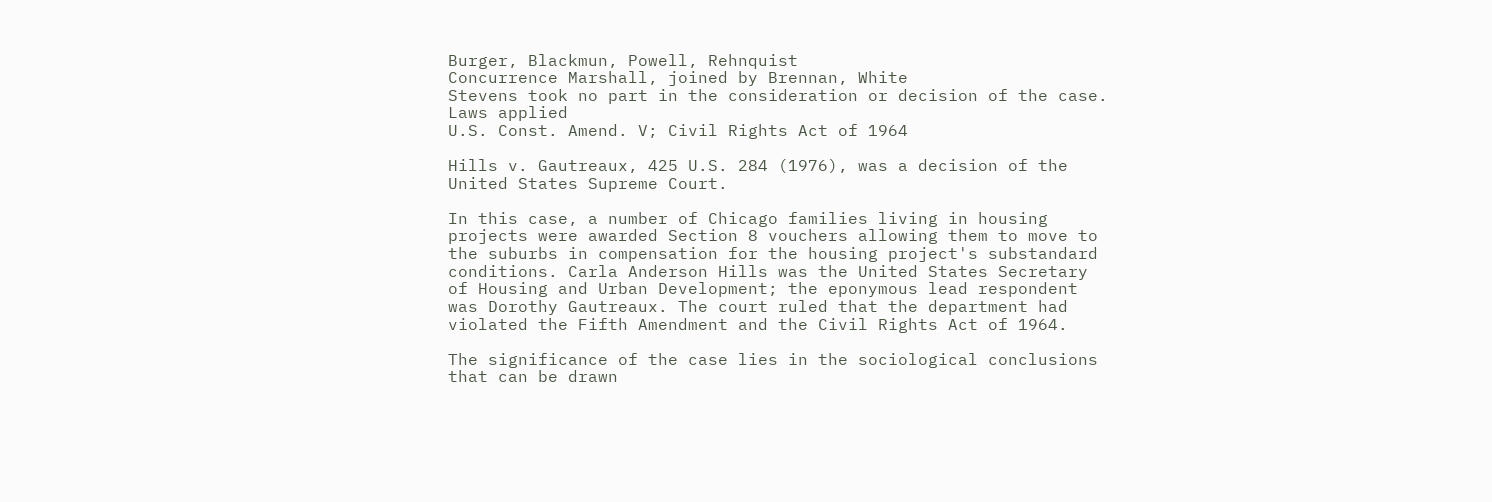Burger, Blackmun, Powell, Rehnquist
Concurrence Marshall, joined by Brennan, White
Stevens took no part in the consideration or decision of the case.
Laws applied
U.S. Const. Amend. V; Civil Rights Act of 1964

Hills v. Gautreaux, 425 U.S. 284 (1976), was a decision of the United States Supreme Court.

In this case, a number of Chicago families living in housing projects were awarded Section 8 vouchers allowing them to move to the suburbs in compensation for the housing project's substandard conditions. Carla Anderson Hills was the United States Secretary of Housing and Urban Development; the eponymous lead respondent was Dorothy Gautreaux. The court ruled that the department had violated the Fifth Amendment and the Civil Rights Act of 1964.

The significance of the case lies in the sociological conclusions that can be drawn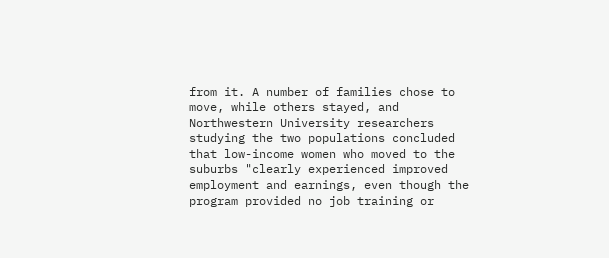from it. A number of families chose to move, while others stayed, and Northwestern University researchers studying the two populations concluded that low-income women who moved to the suburbs "clearly experienced improved employment and earnings, even though the program provided no job training or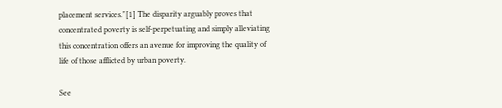placement services."[1] The disparity arguably proves that concentrated poverty is self-perpetuating and simply alleviating this concentration offers an avenue for improving the quality of life of those afflicted by urban poverty.

See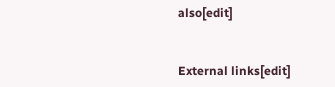also[edit]


External links[edit]